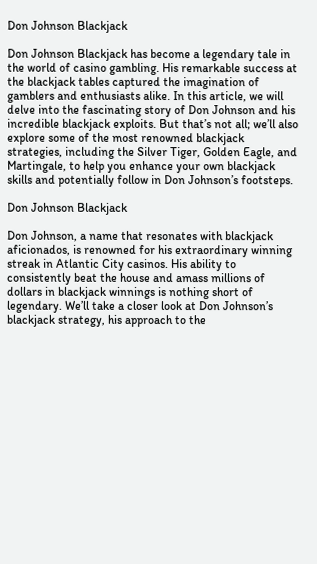Don Johnson Blackjack

Don Johnson Blackjack has become a legendary tale in the world of casino gambling. His remarkable success at the blackjack tables captured the imagination of gamblers and enthusiasts alike. In this article, we will delve into the fascinating story of Don Johnson and his incredible blackjack exploits. But that’s not all; we’ll also explore some of the most renowned blackjack strategies, including the Silver Tiger, Golden Eagle, and Martingale, to help you enhance your own blackjack skills and potentially follow in Don Johnson’s footsteps.

Don Johnson Blackjack

Don Johnson, a name that resonates with blackjack aficionados, is renowned for his extraordinary winning streak in Atlantic City casinos. His ability to consistently beat the house and amass millions of dollars in blackjack winnings is nothing short of legendary. We’ll take a closer look at Don Johnson’s blackjack strategy, his approach to the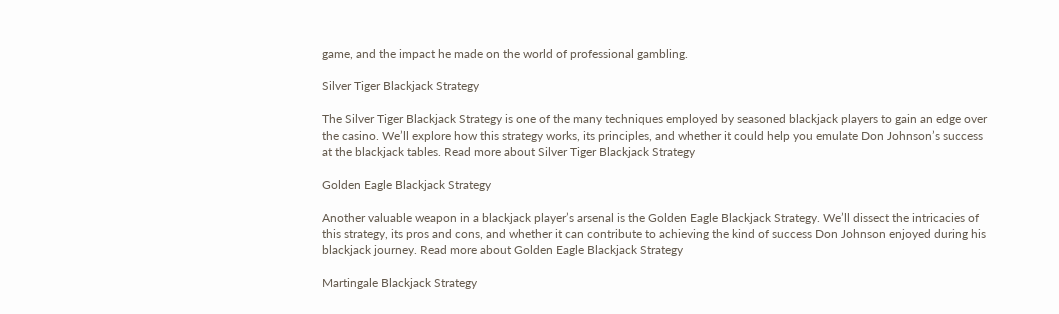game, and the impact he made on the world of professional gambling.

Silver Tiger Blackjack Strategy

The Silver Tiger Blackjack Strategy is one of the many techniques employed by seasoned blackjack players to gain an edge over the casino. We’ll explore how this strategy works, its principles, and whether it could help you emulate Don Johnson’s success at the blackjack tables. Read more about Silver Tiger Blackjack Strategy

Golden Eagle Blackjack Strategy

Another valuable weapon in a blackjack player’s arsenal is the Golden Eagle Blackjack Strategy. We’ll dissect the intricacies of this strategy, its pros and cons, and whether it can contribute to achieving the kind of success Don Johnson enjoyed during his blackjack journey. Read more about Golden Eagle Blackjack Strategy

Martingale Blackjack Strategy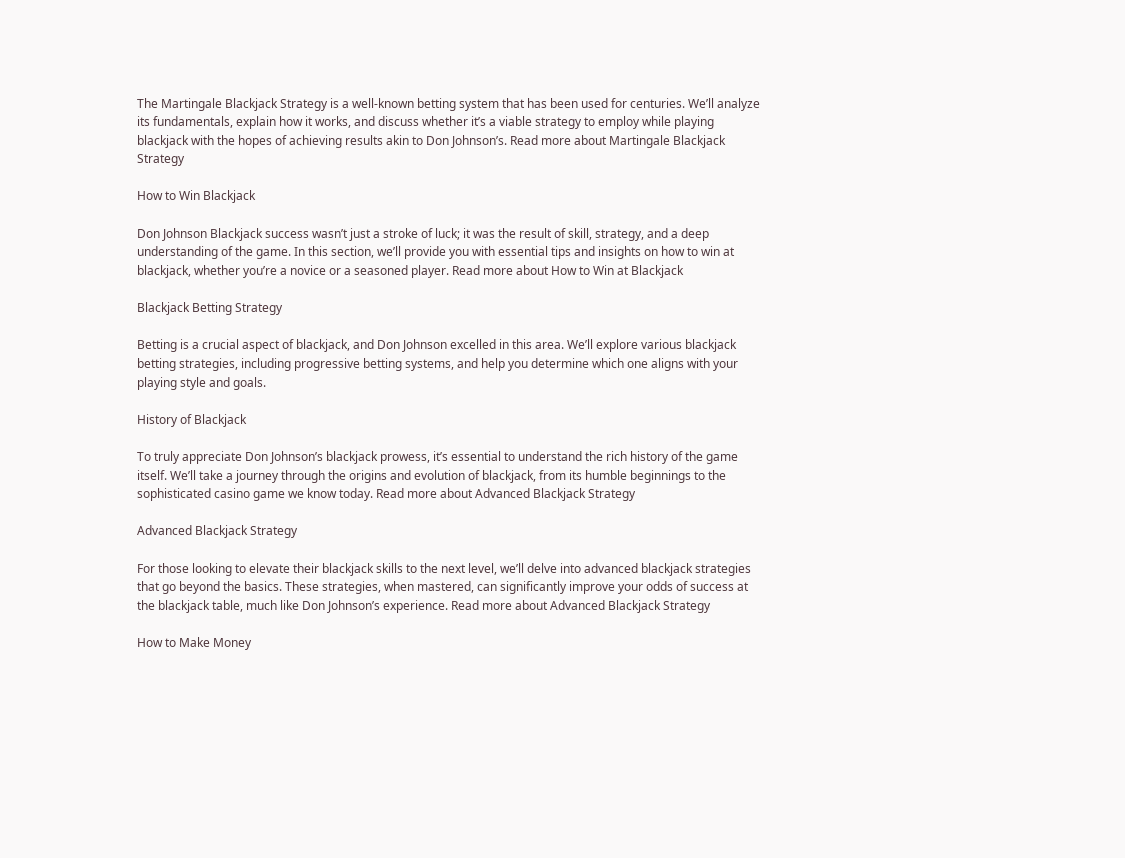The Martingale Blackjack Strategy is a well-known betting system that has been used for centuries. We’ll analyze its fundamentals, explain how it works, and discuss whether it’s a viable strategy to employ while playing blackjack with the hopes of achieving results akin to Don Johnson’s. Read more about Martingale Blackjack Strategy

How to Win Blackjack

Don Johnson Blackjack success wasn’t just a stroke of luck; it was the result of skill, strategy, and a deep understanding of the game. In this section, we’ll provide you with essential tips and insights on how to win at blackjack, whether you’re a novice or a seasoned player. Read more about How to Win at Blackjack

Blackjack Betting Strategy

Betting is a crucial aspect of blackjack, and Don Johnson excelled in this area. We’ll explore various blackjack betting strategies, including progressive betting systems, and help you determine which one aligns with your playing style and goals.

History of Blackjack

To truly appreciate Don Johnson’s blackjack prowess, it’s essential to understand the rich history of the game itself. We’ll take a journey through the origins and evolution of blackjack, from its humble beginnings to the sophisticated casino game we know today. Read more about Advanced Blackjack Strategy

Advanced Blackjack Strategy

For those looking to elevate their blackjack skills to the next level, we’ll delve into advanced blackjack strategies that go beyond the basics. These strategies, when mastered, can significantly improve your odds of success at the blackjack table, much like Don Johnson’s experience. Read more about Advanced Blackjack Strategy

How to Make Money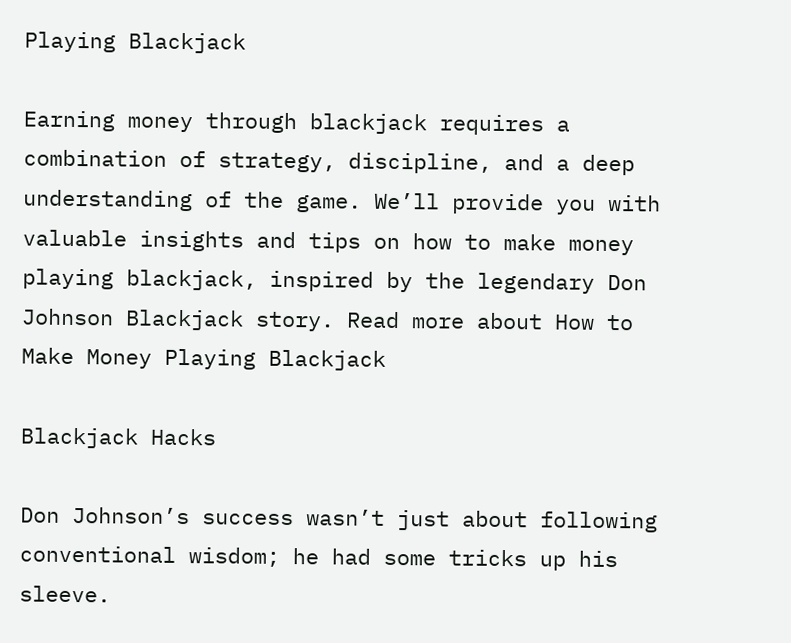Playing Blackjack

Earning money through blackjack requires a combination of strategy, discipline, and a deep understanding of the game. We’ll provide you with valuable insights and tips on how to make money playing blackjack, inspired by the legendary Don Johnson Blackjack story. Read more about How to Make Money Playing Blackjack

Blackjack Hacks

Don Johnson’s success wasn’t just about following conventional wisdom; he had some tricks up his sleeve.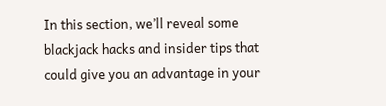In this section, we’ll reveal some blackjack hacks and insider tips that could give you an advantage in your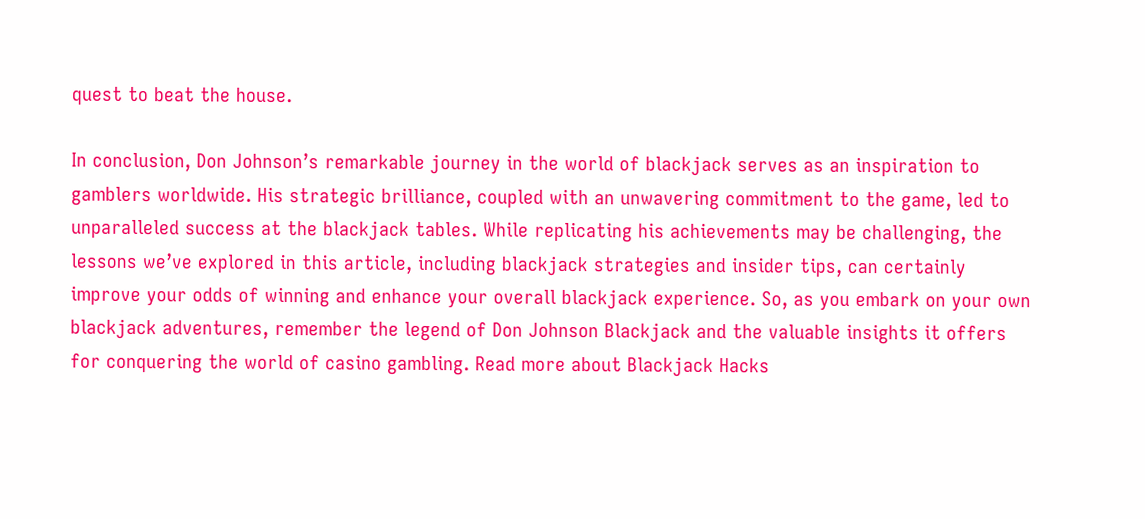quest to beat the house.

In conclusion, Don Johnson’s remarkable journey in the world of blackjack serves as an inspiration to gamblers worldwide. His strategic brilliance, coupled with an unwavering commitment to the game, led to unparalleled success at the blackjack tables. While replicating his achievements may be challenging, the lessons we’ve explored in this article, including blackjack strategies and insider tips, can certainly improve your odds of winning and enhance your overall blackjack experience. So, as you embark on your own blackjack adventures, remember the legend of Don Johnson Blackjack and the valuable insights it offers for conquering the world of casino gambling. Read more about Blackjack Hacks